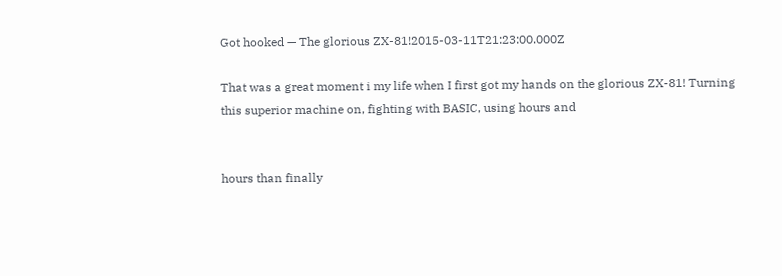Got hooked — The glorious ZX-81!2015-03-11T21:23:00.000Z

That was a great moment i my life when I first got my hands on the glorious ZX-81! Turning this superior machine on, fighting with BASIC, using hours and


hours than finally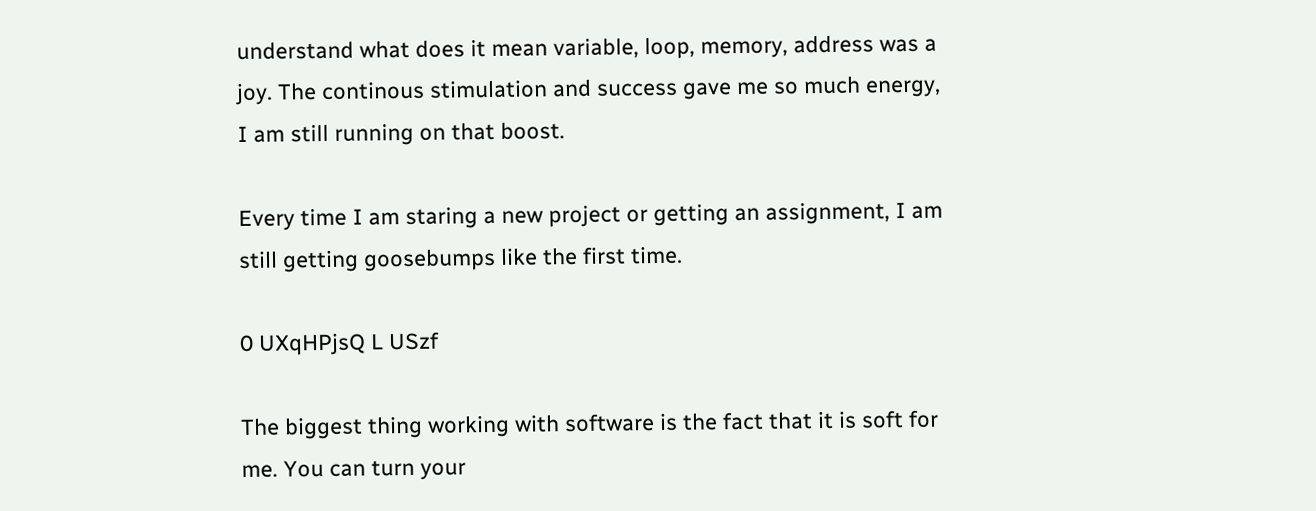understand what does it mean variable, loop, memory, address was a joy. The continous stimulation and success gave me so much energy, I am still running on that boost.

Every time I am staring a new project or getting an assignment, I am still getting goosebumps like the first time.

0 UXqHPjsQ L USzf

The biggest thing working with software is the fact that it is soft for me. You can turn your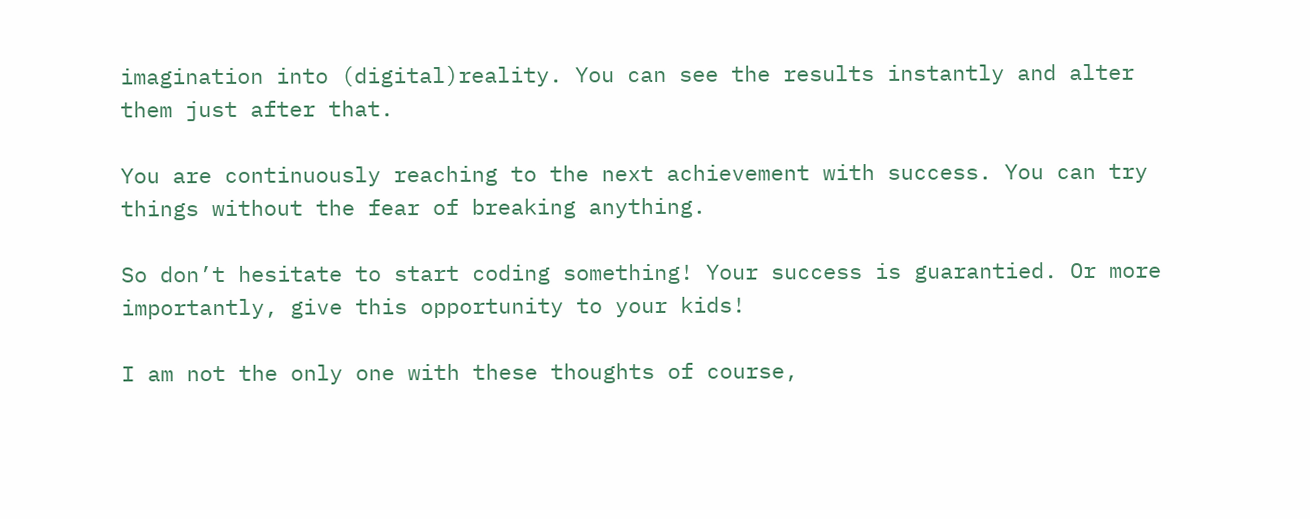imagination into (digital)reality. You can see the results instantly and alter them just after that.

You are continuously reaching to the next achievement with success. You can try things without the fear of breaking anything.

So don’t hesitate to start coding something! Your success is guarantied. Or more importantly, give this opportunity to your kids!

I am not the only one with these thoughts of course,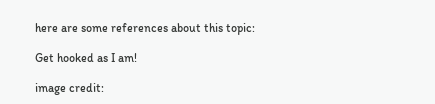here are some references about this topic:

Get hooked as I am!

image credit: